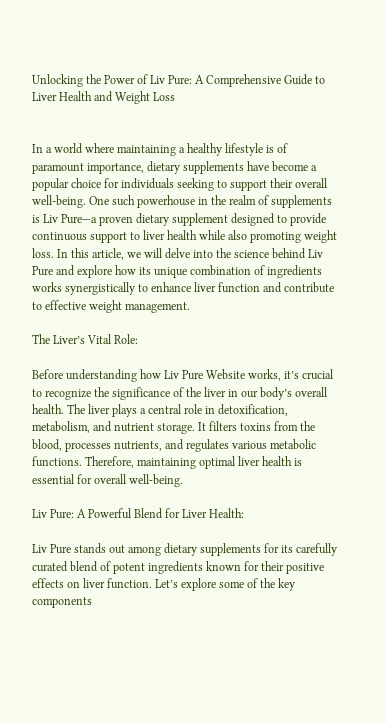Unlocking the Power of Liv Pure: A Comprehensive Guide to Liver Health and Weight Loss


In a world where maintaining a healthy lifestyle is of paramount importance, dietary supplements have become a popular choice for individuals seeking to support their overall well-being. One such powerhouse in the realm of supplements is Liv Pure—a proven dietary supplement designed to provide continuous support to liver health while also promoting weight loss. In this article, we will delve into the science behind Liv Pure and explore how its unique combination of ingredients works synergistically to enhance liver function and contribute to effective weight management.

The Liver’s Vital Role:

Before understanding how Liv Pure Website works, it’s crucial to recognize the significance of the liver in our body’s overall health. The liver plays a central role in detoxification, metabolism, and nutrient storage. It filters toxins from the blood, processes nutrients, and regulates various metabolic functions. Therefore, maintaining optimal liver health is essential for overall well-being.

Liv Pure: A Powerful Blend for Liver Health:

Liv Pure stands out among dietary supplements for its carefully curated blend of potent ingredients known for their positive effects on liver function. Let’s explore some of the key components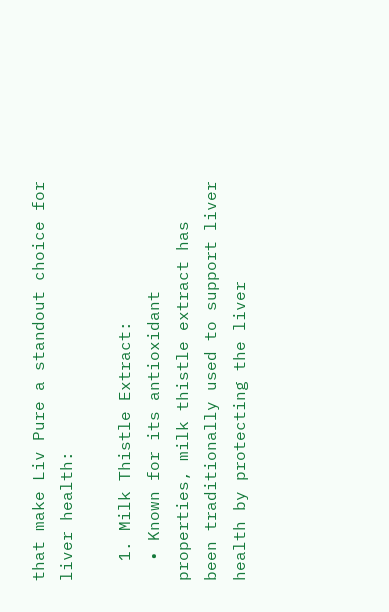that make Liv Pure a standout choice for liver health:

  1. Milk Thistle Extract:
  • Known for its antioxidant properties, milk thistle extract has been traditionally used to support liver health by protecting the liver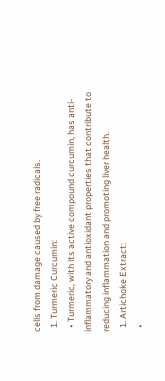cells from damage caused by free radicals.
  1. Turmeric Curcumin:
  • Turmeric, with its active compound curcumin, has anti-inflammatory and antioxidant properties that contribute to reducing inflammation and promoting liver health.
  1. Artichoke Extract:
  •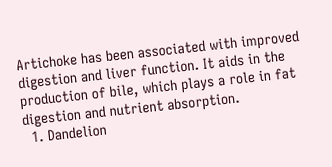Artichoke has been associated with improved digestion and liver function. It aids in the production of bile, which plays a role in fat digestion and nutrient absorption.
  1. Dandelion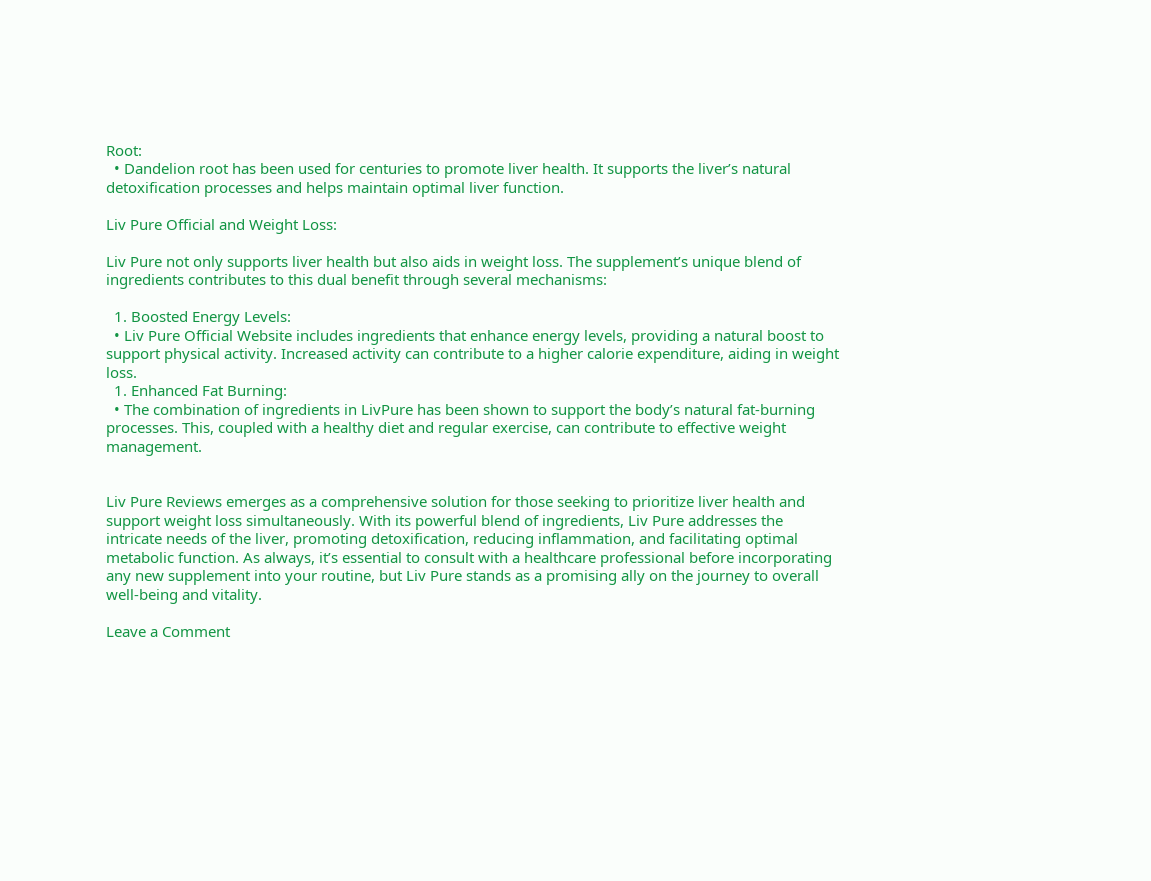Root:
  • Dandelion root has been used for centuries to promote liver health. It supports the liver’s natural detoxification processes and helps maintain optimal liver function.

Liv Pure Official and Weight Loss:

Liv Pure not only supports liver health but also aids in weight loss. The supplement’s unique blend of ingredients contributes to this dual benefit through several mechanisms:

  1. Boosted Energy Levels:
  • Liv Pure Official Website includes ingredients that enhance energy levels, providing a natural boost to support physical activity. Increased activity can contribute to a higher calorie expenditure, aiding in weight loss.
  1. Enhanced Fat Burning:
  • The combination of ingredients in LivPure has been shown to support the body’s natural fat-burning processes. This, coupled with a healthy diet and regular exercise, can contribute to effective weight management.


Liv Pure Reviews emerges as a comprehensive solution for those seeking to prioritize liver health and support weight loss simultaneously. With its powerful blend of ingredients, Liv Pure addresses the intricate needs of the liver, promoting detoxification, reducing inflammation, and facilitating optimal metabolic function. As always, it’s essential to consult with a healthcare professional before incorporating any new supplement into your routine, but Liv Pure stands as a promising ally on the journey to overall well-being and vitality.

Leave a Comment